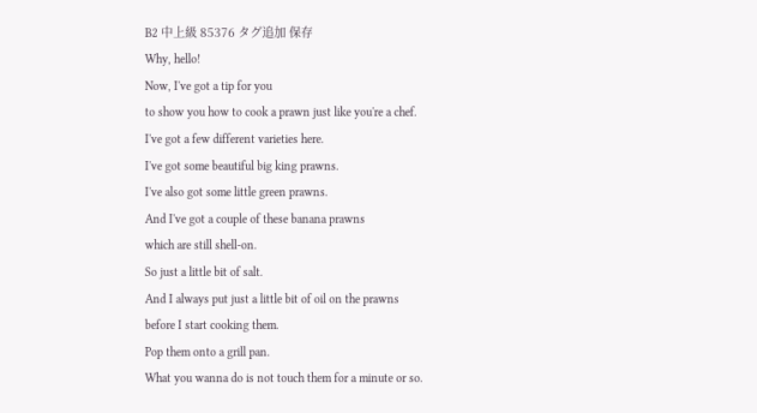B2 中上級 85376 タグ追加 保存
Why, hello!
Now, I've got a tip for you
to show you how to cook a prawn just like you're a chef.
I've got a few different varieties here.
I've got some beautiful big king prawns.
I've also got some little green prawns.
And I've got a couple of these banana prawns
which are still shell-on.
So just a little bit of salt.
And I always put just a little bit of oil on the prawns
before I start cooking them.
Pop them onto a grill pan.
What you wanna do is not touch them for a minute or so.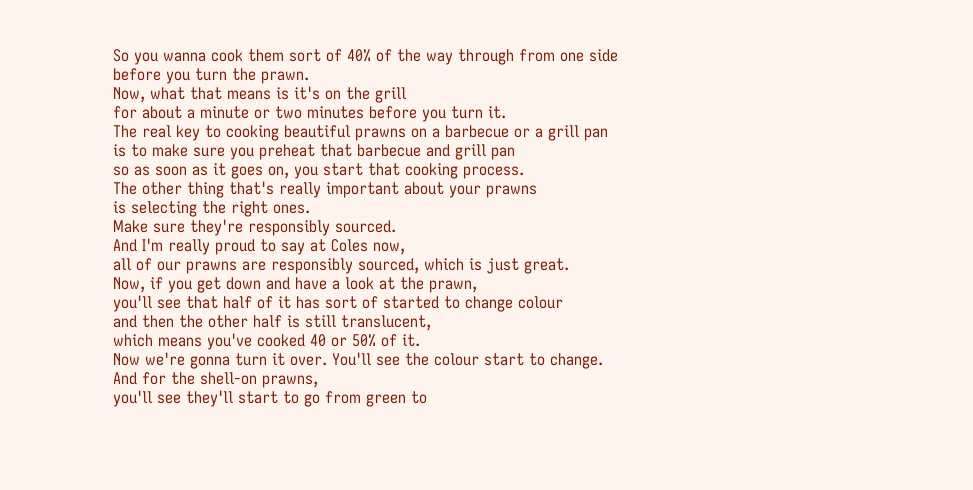So you wanna cook them sort of 40% of the way through from one side
before you turn the prawn.
Now, what that means is it's on the grill
for about a minute or two minutes before you turn it.
The real key to cooking beautiful prawns on a barbecue or a grill pan
is to make sure you preheat that barbecue and grill pan
so as soon as it goes on, you start that cooking process.
The other thing that's really important about your prawns
is selecting the right ones.
Make sure they're responsibly sourced.
And I'm really proud to say at Coles now,
all of our prawns are responsibly sourced, which is just great.
Now, if you get down and have a look at the prawn,
you'll see that half of it has sort of started to change colour
and then the other half is still translucent,
which means you've cooked 40 or 50% of it.
Now we're gonna turn it over. You'll see the colour start to change.
And for the shell-on prawns,
you'll see they'll start to go from green to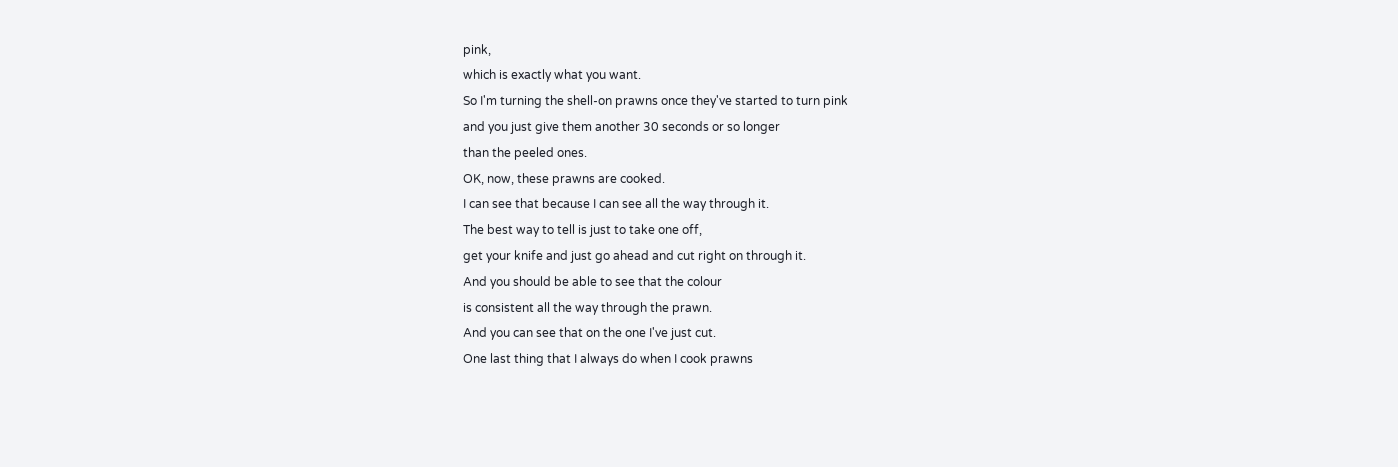pink,
which is exactly what you want.
So I'm turning the shell-on prawns once they've started to turn pink
and you just give them another 30 seconds or so longer
than the peeled ones.
OK, now, these prawns are cooked.
I can see that because I can see all the way through it.
The best way to tell is just to take one off,
get your knife and just go ahead and cut right on through it.
And you should be able to see that the colour
is consistent all the way through the prawn.
And you can see that on the one I've just cut.
One last thing that I always do when I cook prawns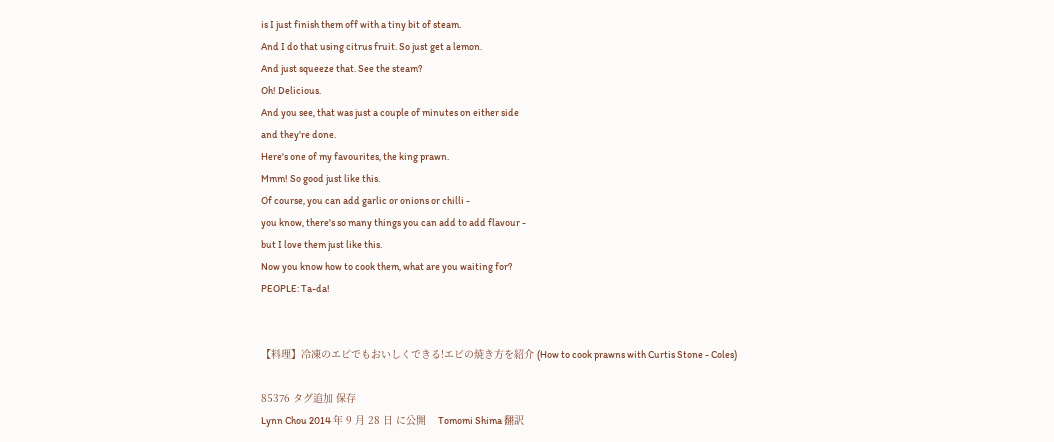is I just finish them off with a tiny bit of steam.
And I do that using citrus fruit. So just get a lemon.
And just squeeze that. See the steam?
Oh! Delicious.
And you see, that was just a couple of minutes on either side
and they're done.
Here's one of my favourites, the king prawn.
Mmm! So good just like this.
Of course, you can add garlic or onions or chilli -
you know, there's so many things you can add to add flavour -
but I love them just like this.
Now you know how to cook them, what are you waiting for?
PEOPLE: Ta-da!


【料理】冷凍のエビでもおいしくできる!エビの焼き方を紹介 (How to cook prawns with Curtis Stone - Coles)

85376 タグ追加 保存
Lynn Chou 2014 年 9 月 28 日 に公開    Tomomi Shima 翻訳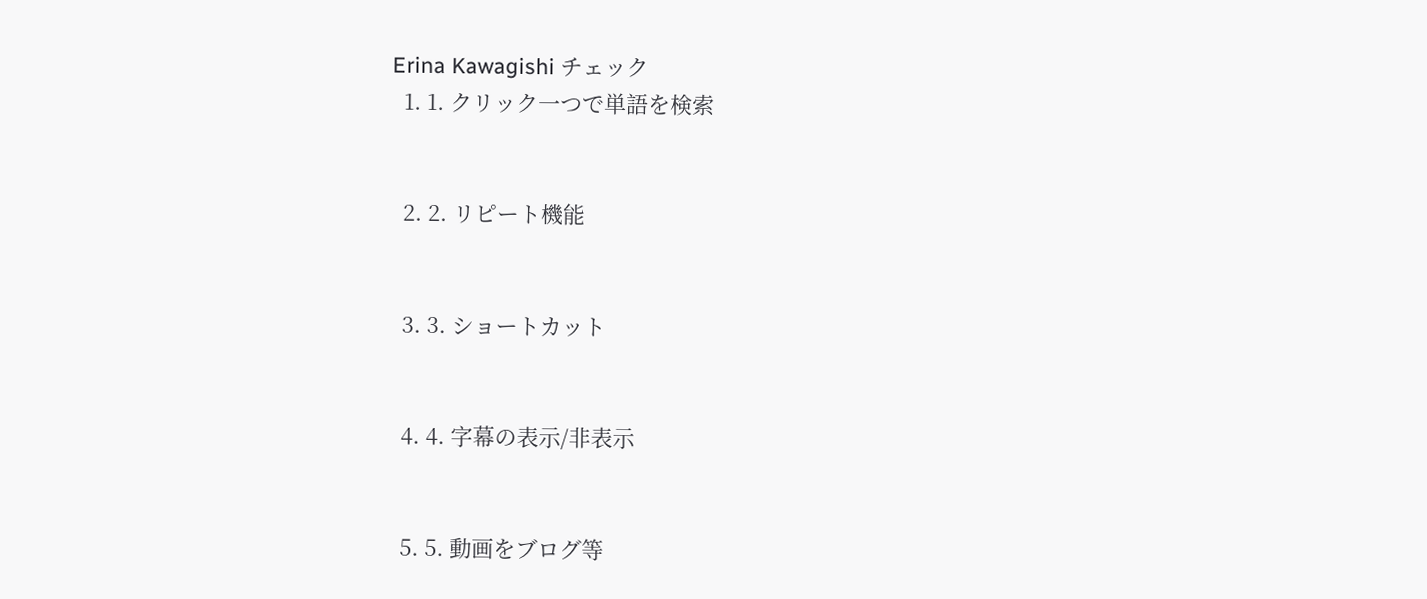Erina Kawagishi チェック
  1. 1. クリック一つで単語を検索


  2. 2. リピート機能


  3. 3. ショートカット


  4. 4. 字幕の表示/非表示


  5. 5. 動画をブログ等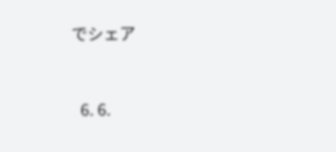でシェア


  6. 6.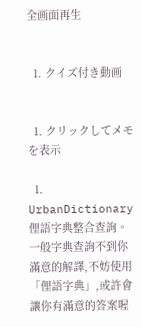全画面再生


  1. クイズ付き動画


  1. クリックしてメモを表示

  1. UrbanDictionary 俚語字典整合查詢。一般字典查詢不到你滿意的解譯,不妨使用「俚語字典」,或許會讓你有滿意的答案喔